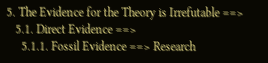5. The Evidence for the Theory is Irrefutable ==>
   5.1. Direct Evidence ==>
     5.1.1. Fossil Evidence ==> Research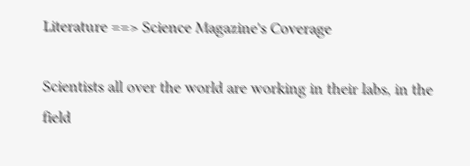Literature ==> Science Magazine's Coverage

Scientists all over the world are working in their labs, in the field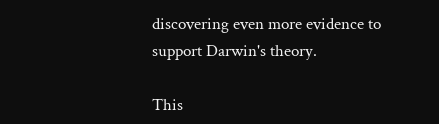discovering even more evidence to support Darwin's theory.

This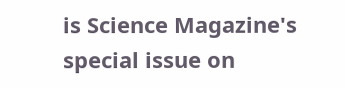is Science Magazine's special issue on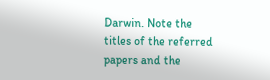Darwin. Note the titles of the referred papers and the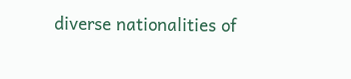diverse nationalities of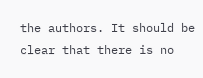the authors. It should be clear that there is no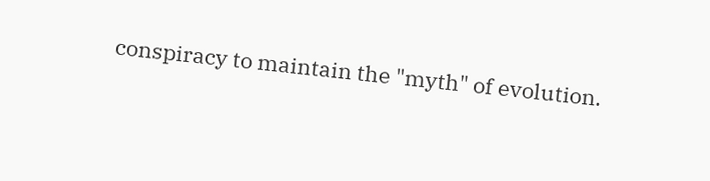conspiracy to maintain the "myth" of evolution.